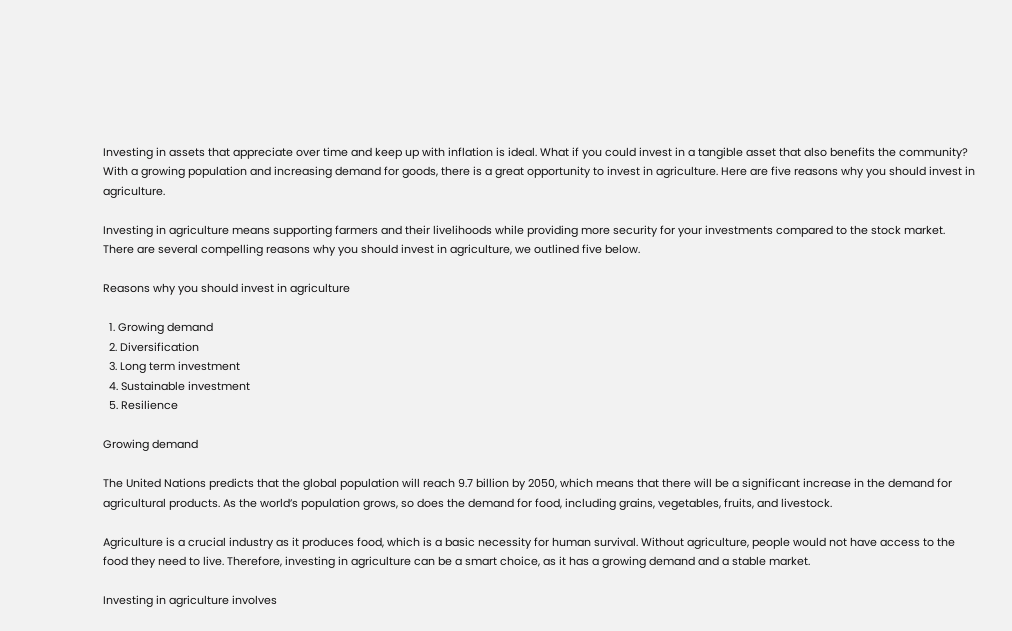Investing in assets that appreciate over time and keep up with inflation is ideal. What if you could invest in a tangible asset that also benefits the community? With a growing population and increasing demand for goods, there is a great opportunity to invest in agriculture. Here are five reasons why you should invest in agriculture.

Investing in agriculture means supporting farmers and their livelihoods while providing more security for your investments compared to the stock market. There are several compelling reasons why you should invest in agriculture, we outlined five below.

Reasons why you should invest in agriculture

  1. Growing demand
  2. Diversification
  3. Long term investment
  4. Sustainable investment
  5. Resilience

Growing demand

The United Nations predicts that the global population will reach 9.7 billion by 2050, which means that there will be a significant increase in the demand for agricultural products. As the world’s population grows, so does the demand for food, including grains, vegetables, fruits, and livestock.

Agriculture is a crucial industry as it produces food, which is a basic necessity for human survival. Without agriculture, people would not have access to the food they need to live. Therefore, investing in agriculture can be a smart choice, as it has a growing demand and a stable market.

Investing in agriculture involves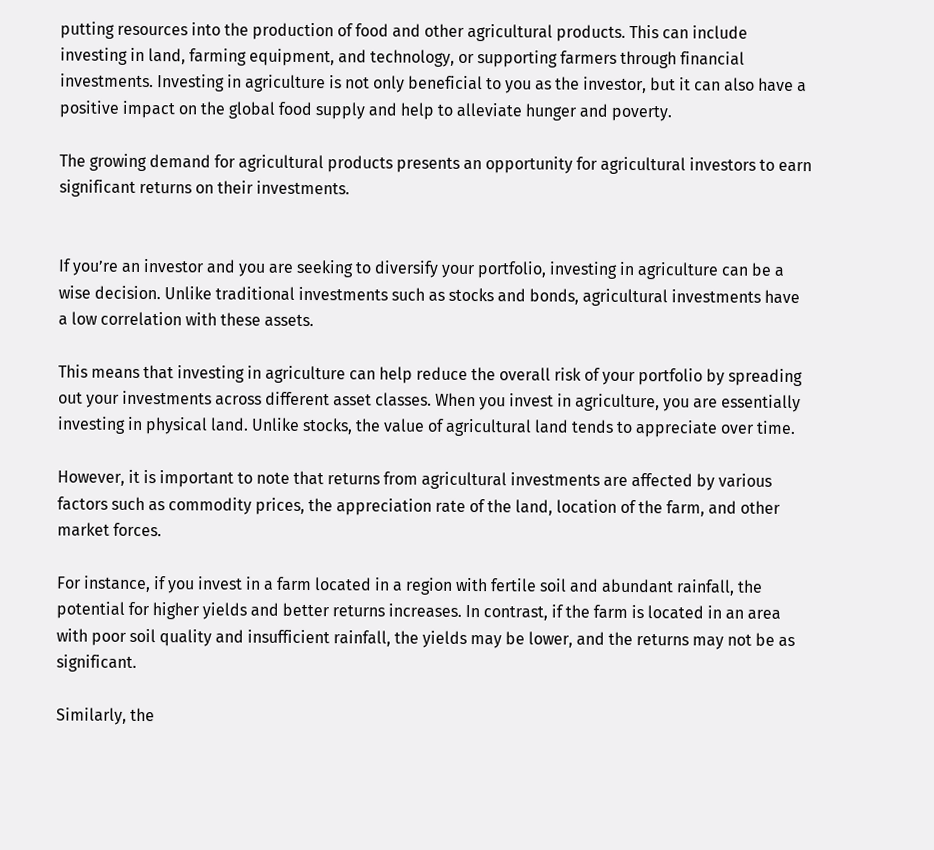putting resources into the production of food and other agricultural products. This can include investing in land, farming equipment, and technology, or supporting farmers through financial investments. Investing in agriculture is not only beneficial to you as the investor, but it can also have a positive impact on the global food supply and help to alleviate hunger and poverty.

The growing demand for agricultural products presents an opportunity for agricultural investors to earn significant returns on their investments.


If you’re an investor and you are seeking to diversify your portfolio, investing in agriculture can be a wise decision. Unlike traditional investments such as stocks and bonds, agricultural investments have a low correlation with these assets.

This means that investing in agriculture can help reduce the overall risk of your portfolio by spreading out your investments across different asset classes. When you invest in agriculture, you are essentially investing in physical land. Unlike stocks, the value of agricultural land tends to appreciate over time.

However, it is important to note that returns from agricultural investments are affected by various factors such as commodity prices, the appreciation rate of the land, location of the farm, and other market forces.

For instance, if you invest in a farm located in a region with fertile soil and abundant rainfall, the potential for higher yields and better returns increases. In contrast, if the farm is located in an area with poor soil quality and insufficient rainfall, the yields may be lower, and the returns may not be as significant.

Similarly, the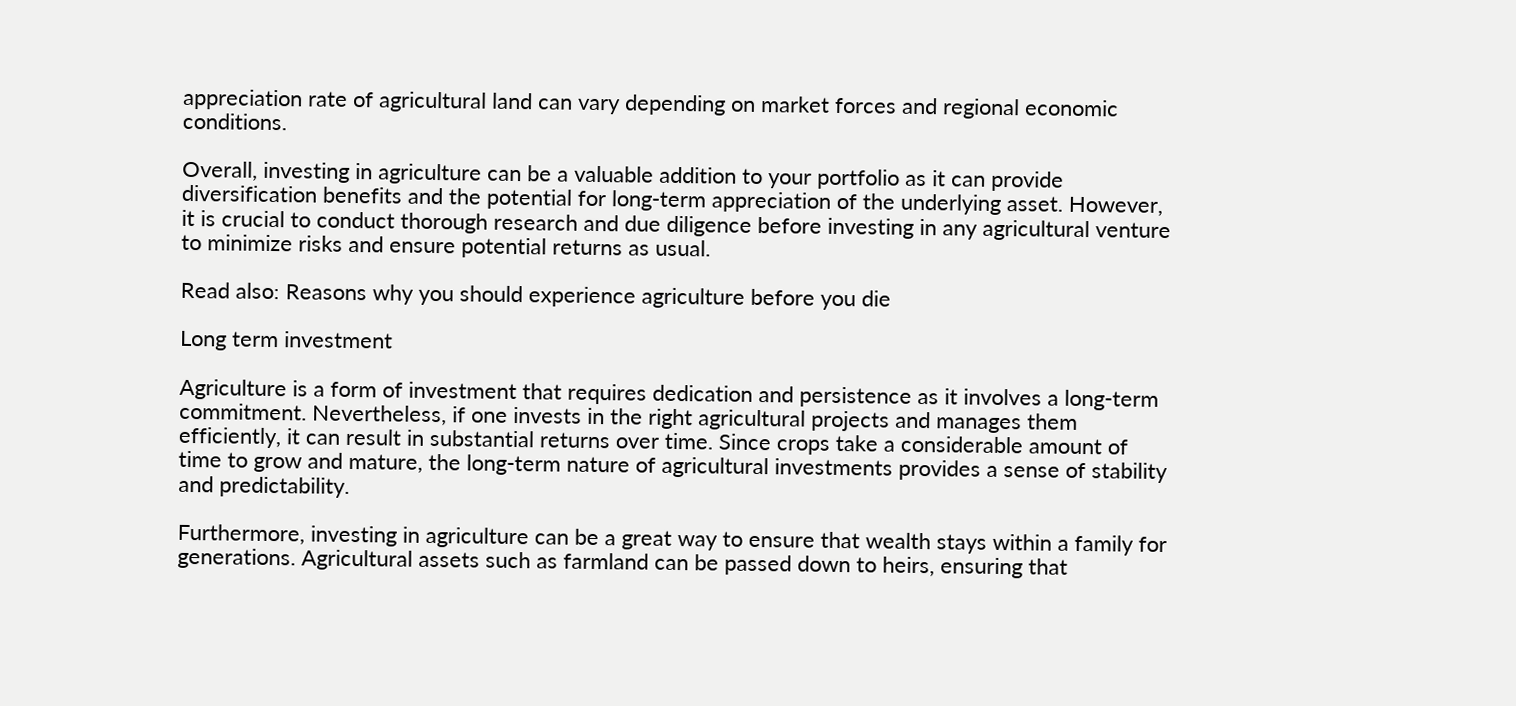appreciation rate of agricultural land can vary depending on market forces and regional economic conditions.

Overall, investing in agriculture can be a valuable addition to your portfolio as it can provide diversification benefits and the potential for long-term appreciation of the underlying asset. However, it is crucial to conduct thorough research and due diligence before investing in any agricultural venture to minimize risks and ensure potential returns as usual.

Read also: Reasons why you should experience agriculture before you die

Long term investment

Agriculture is a form of investment that requires dedication and persistence as it involves a long-term commitment. Nevertheless, if one invests in the right agricultural projects and manages them efficiently, it can result in substantial returns over time. Since crops take a considerable amount of time to grow and mature, the long-term nature of agricultural investments provides a sense of stability and predictability.

Furthermore, investing in agriculture can be a great way to ensure that wealth stays within a family for generations. Agricultural assets such as farmland can be passed down to heirs, ensuring that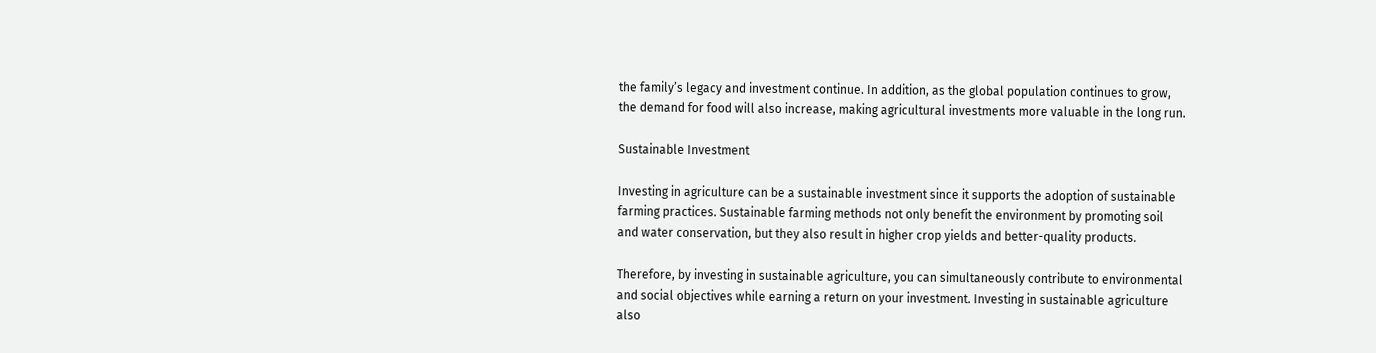the family’s legacy and investment continue. In addition, as the global population continues to grow, the demand for food will also increase, making agricultural investments more valuable in the long run.

Sustainable Investment

Investing in agriculture can be a sustainable investment since it supports the adoption of sustainable farming practices. Sustainable farming methods not only benefit the environment by promoting soil and water conservation, but they also result in higher crop yields and better-quality products.

Therefore, by investing in sustainable agriculture, you can simultaneously contribute to environmental and social objectives while earning a return on your investment. Investing in sustainable agriculture also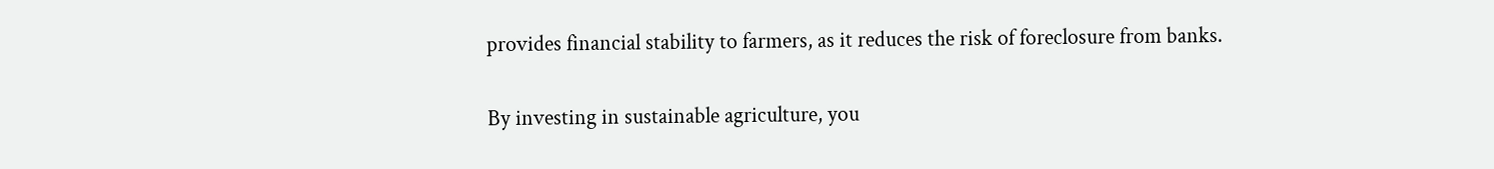provides financial stability to farmers, as it reduces the risk of foreclosure from banks.

By investing in sustainable agriculture, you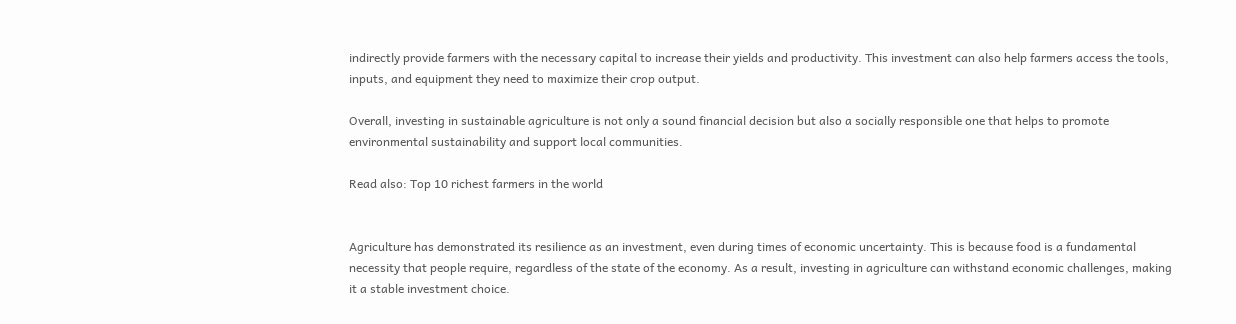indirectly provide farmers with the necessary capital to increase their yields and productivity. This investment can also help farmers access the tools, inputs, and equipment they need to maximize their crop output.

Overall, investing in sustainable agriculture is not only a sound financial decision but also a socially responsible one that helps to promote environmental sustainability and support local communities.

Read also: Top 10 richest farmers in the world


Agriculture has demonstrated its resilience as an investment, even during times of economic uncertainty. This is because food is a fundamental necessity that people require, regardless of the state of the economy. As a result, investing in agriculture can withstand economic challenges, making it a stable investment choice.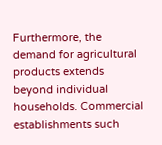Furthermore, the demand for agricultural products extends beyond individual households. Commercial establishments such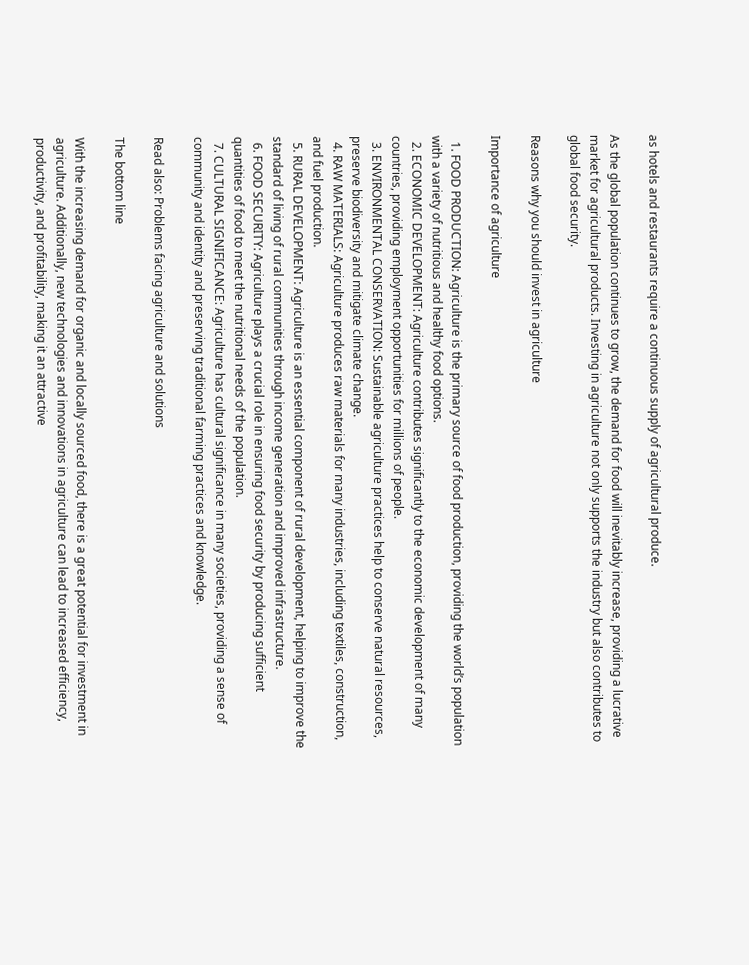as hotels and restaurants require a continuous supply of agricultural produce.

As the global population continues to grow, the demand for food will inevitably increase, providing a lucrative market for agricultural products. Investing in agriculture not only supports the industry but also contributes to global food security.

Reasons why you should invest in agriculture

Importance of agriculture

  1. FOOD PRODUCTION: Agriculture is the primary source of food production, providing the world’s population with a variety of nutritious and healthy food options.
  2. ECONOMIC DEVELOPMENT: Agriculture contributes significantly to the economic development of many countries, providing employment opportunities for millions of people.
  3. ENVIRONMENTAL CONSERVATION: Sustainable agriculture practices help to conserve natural resources, preserve biodiversity and mitigate climate change.
  4. RAW MATERIALS: Agriculture produces raw materials for many industries, including textiles, construction, and fuel production.
  5. RURAL DEVELOPMENT: Agriculture is an essential component of rural development, helping to improve the standard of living of rural communities through income generation and improved infrastructure.
  6. FOOD SECURITY: Agriculture plays a crucial role in ensuring food security by producing sufficient quantities of food to meet the nutritional needs of the population.
  7. CULTURAL SIGNIFICANCE: Agriculture has cultural significance in many societies, providing a sense of community and identity and preserving traditional farming practices and knowledge.

Read also: Problems facing agriculture and solutions

The bottom line

With the increasing demand for organic and locally sourced food, there is a great potential for investment in agriculture. Additionally, new technologies and innovations in agriculture can lead to increased efficiency, productivity, and profitability, making it an attractive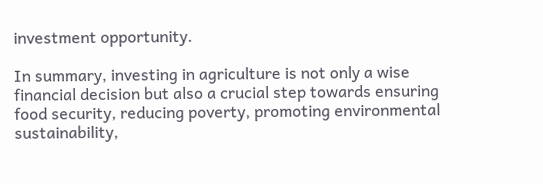investment opportunity.

In summary, investing in agriculture is not only a wise financial decision but also a crucial step towards ensuring food security, reducing poverty, promoting environmental sustainability,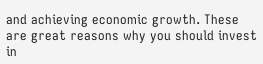and achieving economic growth. These are great reasons why you should invest in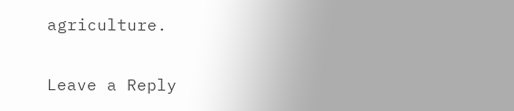agriculture.

Leave a Reply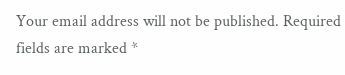Your email address will not be published. Required fields are marked *